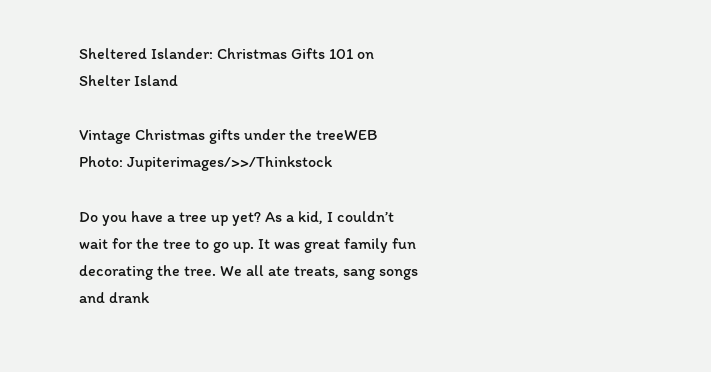Sheltered Islander: Christmas Gifts 101 on Shelter Island

Vintage Christmas gifts under the treeWEB
Photo: Jupiterimages/>>/Thinkstock

Do you have a tree up yet? As a kid, I couldn’t wait for the tree to go up. It was great family fun decorating the tree. We all ate treats, sang songs and drank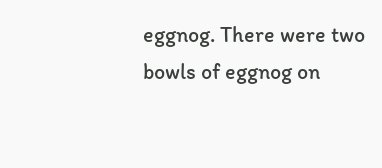eggnog. There were two bowls of eggnog on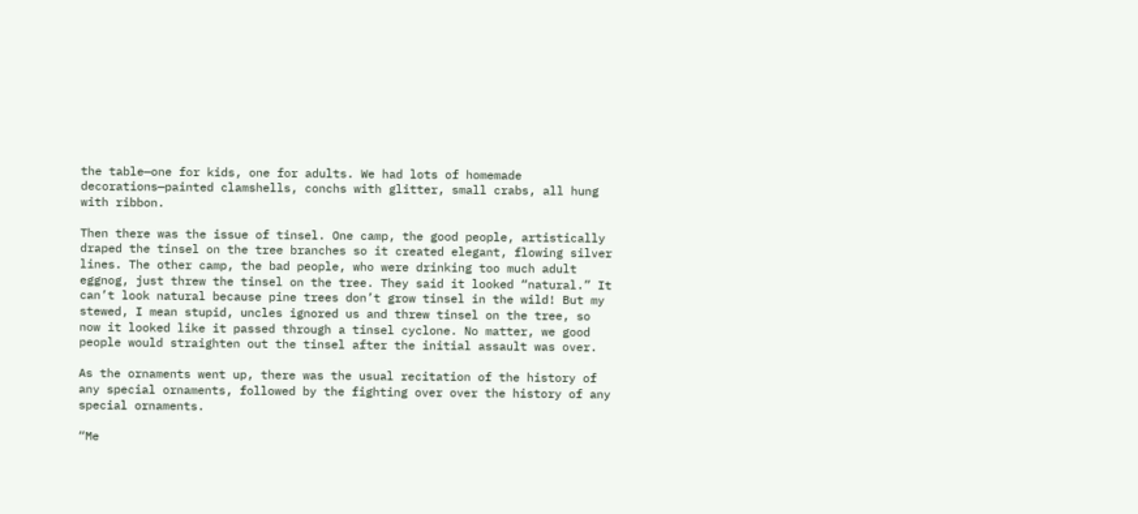the table—one for kids, one for adults. We had lots of homemade decorations—painted clamshells, conchs with glitter, small crabs, all hung with ribbon.

Then there was the issue of tinsel. One camp, the good people, artistically draped the tinsel on the tree branches so it created elegant, flowing silver lines. The other camp, the bad people, who were drinking too much adult eggnog, just threw the tinsel on the tree. They said it looked “natural.” It can’t look natural because pine trees don’t grow tinsel in the wild! But my stewed, I mean stupid, uncles ignored us and threw tinsel on the tree, so now it looked like it passed through a tinsel cyclone. No matter, we good people would straighten out the tinsel after the initial assault was over.

As the ornaments went up, there was the usual recitation of the history of any special ornaments, followed by the fighting over over the history of any special ornaments.

“Me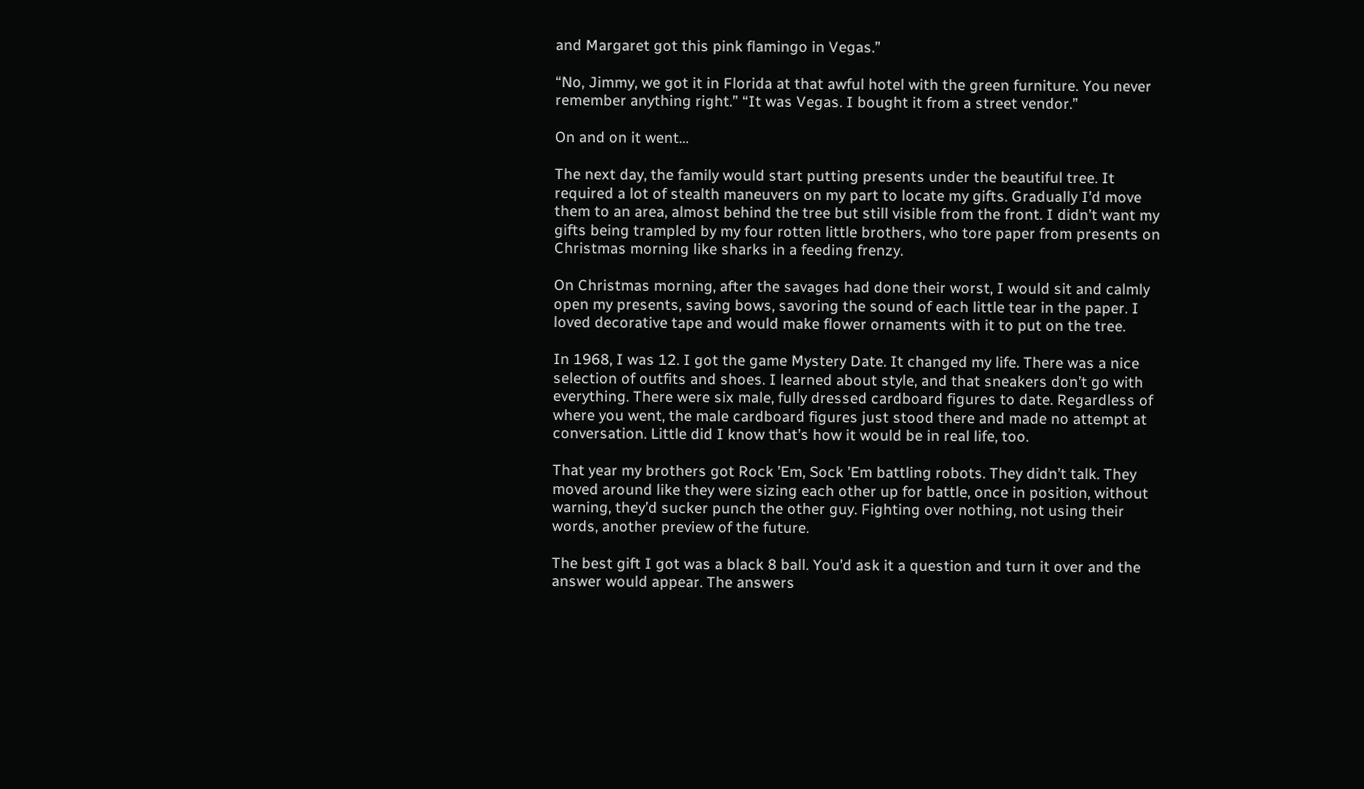and Margaret got this pink flamingo in Vegas.”

“No, Jimmy, we got it in Florida at that awful hotel with the green furniture. You never remember anything right.” “It was Vegas. I bought it from a street vendor.”

On and on it went…

The next day, the family would start putting presents under the beautiful tree. It required a lot of stealth maneuvers on my part to locate my gifts. Gradually I’d move them to an area, almost behind the tree but still visible from the front. I didn’t want my gifts being trampled by my four rotten little brothers, who tore paper from presents on Christmas morning like sharks in a feeding frenzy.

On Christmas morning, after the savages had done their worst, I would sit and calmly open my presents, saving bows, savoring the sound of each little tear in the paper. I loved decorative tape and would make flower ornaments with it to put on the tree.

In 1968, I was 12. I got the game Mystery Date. It changed my life. There was a nice selection of outfits and shoes. I learned about style, and that sneakers don’t go with everything. There were six male, fully dressed cardboard figures to date. Regardless of where you went, the male cardboard figures just stood there and made no attempt at conversation. Little did I know that’s how it would be in real life, too.

That year my brothers got Rock ’Em, Sock ’Em battling robots. They didn’t talk. They moved around like they were sizing each other up for battle, once in position, without warning, they’d sucker punch the other guy. Fighting over nothing, not using their words, another preview of the future.

The best gift I got was a black 8 ball. You’d ask it a question and turn it over and the answer would appear. The answers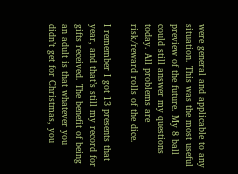were general and applicable to any situation. This was the most useful preview of the future. My 8 ball could still answer my questions today. All problems are risk/reward rolls of the dice.

I remember I got 13 presents that year, and that’s still my record for gifts received. The benefit of being an adult is that whatever you didn’t get for Christmas, you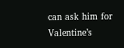can ask him for Valentine’s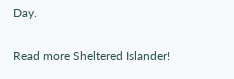Day.

Read more Sheltered Islander!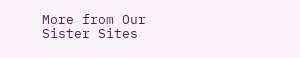More from Our Sister Sites